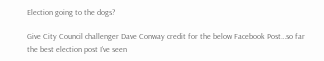Election going to the dogs?

Give City Council challenger Dave Conway credit for the below Facebook Post…so far the best election post I’ve seen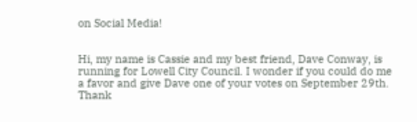on Social Media!


Hi, my name is Cassie and my best friend, Dave Conway, is running for Lowell City Council. I wonder if you could do me a favor and give Dave one of your votes on September 29th. Thank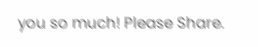you so much! Please Share.